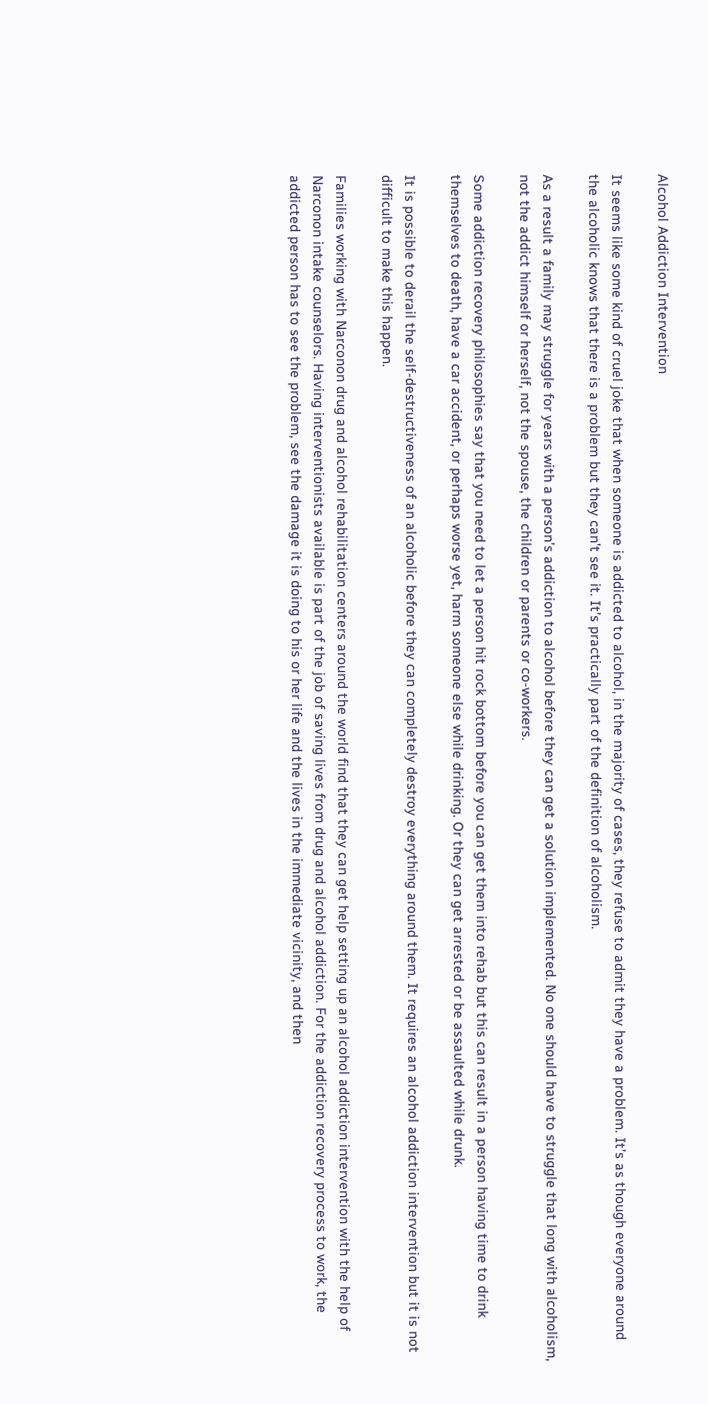Alcohol Addiction Intervention

It seems like some kind of cruel joke that when someone is addicted to alcohol, in the majority of cases, they refuse to admit they have a problem. It’s as though everyone around the alcoholic knows that there is a problem but they can’t see it. It’s practically part of the definition of alcoholism.

As a result a family may struggle for years with a person’s addiction to alcohol before they can get a solution implemented. No one should have to struggle that long with alcoholism, not the addict himself or herself, not the spouse, the children or parents or co-workers.

Some addiction recovery philosophies say that you need to let a person hit rock bottom before you can get them into rehab but this can result in a person having time to drink themselves to death, have a car accident, or perhaps worse yet, harm someone else while drinking. Or they can get arrested or be assaulted while drunk.

It is possible to derail the self-destructiveness of an alcoholic before they can completely destroy everything around them. It requires an alcohol addiction intervention but it is not difficult to make this happen.

Families working with Narconon drug and alcohol rehabilitation centers around the world find that they can get help setting up an alcohol addiction intervention with the help of Narconon intake counselors. Having interventionists available is part of the job of saving lives from drug and alcohol addiction. For the addiction recovery process to work, the addicted person has to see the problem, see the damage it is doing to his or her life and the lives in the immediate vicinity, and then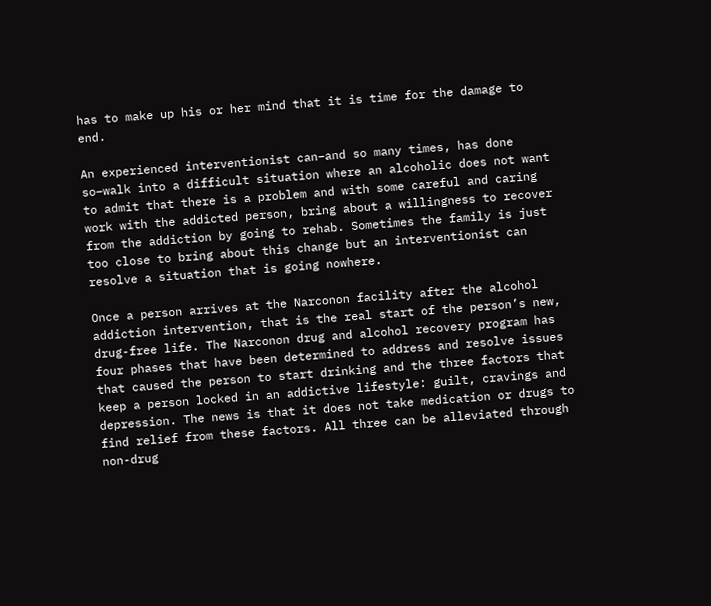has to make up his or her mind that it is time for the damage to end.

An experienced interventionist can–and so many times, has done so–walk into a difficult situation where an alcoholic does not want to admit that there is a problem and with some careful and caring work with the addicted person, bring about a willingness to recover from the addiction by going to rehab. Sometimes the family is just too close to bring about this change but an interventionist can resolve a situation that is going nowhere.

Once a person arrives at the Narconon facility after the alcohol addiction intervention, that is the real start of the person’s new, drug-free life. The Narconon drug and alcohol recovery program has four phases that have been determined to address and resolve issues that caused the person to start drinking and the three factors that keep a person locked in an addictive lifestyle: guilt, cravings and depression. The news is that it does not take medication or drugs to find relief from these factors. All three can be alleviated through non-drug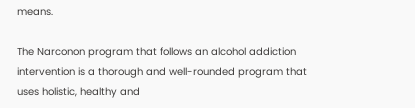means.

The Narconon program that follows an alcohol addiction intervention is a thorough and well-rounded program that uses holistic, healthy and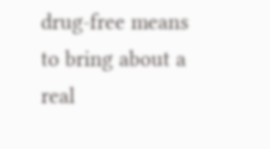drug-free means to bring about a real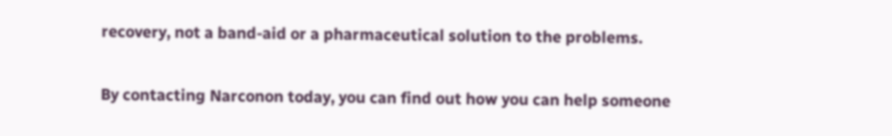recovery, not a band-aid or a pharmaceutical solution to the problems.

By contacting Narconon today, you can find out how you can help someone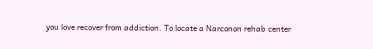you love recover from addiction. To locate a Narconon rehab center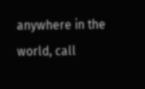anywhere in the world, call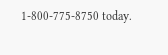1-800-775-8750 today.